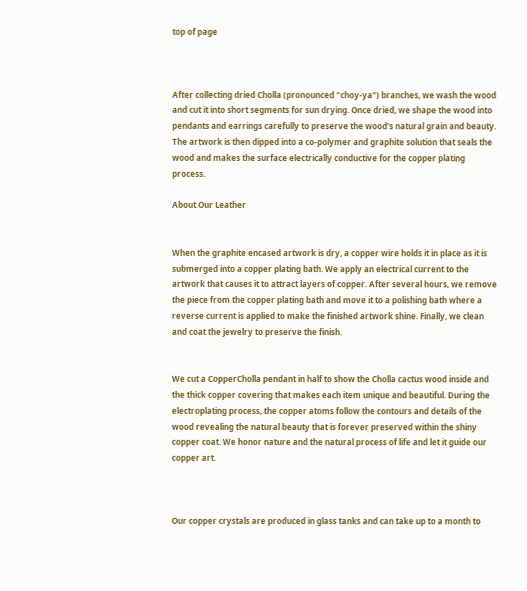top of page



After collecting dried Cholla (pronounced "choy-ya") branches, we wash the wood and cut it into short segments for sun drying. Once dried, we shape the wood into pendants and earrings carefully to preserve the wood's natural grain and beauty. The artwork is then dipped into a co-polymer and graphite solution that seals the wood and makes the surface electrically conductive for the copper plating process.

About Our Leather


When the graphite encased artwork is dry, a copper wire holds it in place as it is submerged into a copper plating bath. We apply an electrical current to the artwork that causes it to attract layers of copper. After several hours, we remove the piece from the copper plating bath and move it to a polishing bath where a reverse current is applied to make the finished artwork shine. Finally, we clean and coat the jewelry to preserve the finish.


We cut a CopperCholla pendant in half to show the Cholla cactus wood inside and the thick copper covering that makes each item unique and beautiful. During the electroplating process, the copper atoms follow the contours and details of the wood revealing the natural beauty that is forever preserved within the shiny copper coat. We honor nature and the natural process of life and let it guide our copper art.



Our copper crystals are produced in glass tanks and can take up to a month to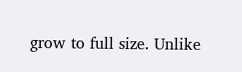grow to full size. Unlike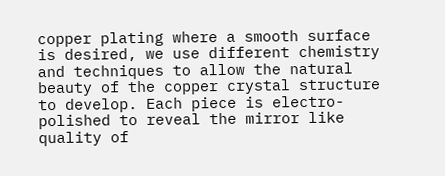copper plating where a smooth surface is desired, we use different chemistry and techniques to allow the natural beauty of the copper crystal structure to develop. Each piece is electro-polished to reveal the mirror like quality of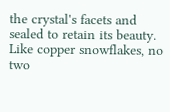the crystal's facets and sealed to retain its beauty. Like copper snowflakes, no two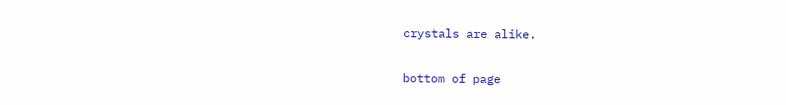crystals are alike.

bottom of page